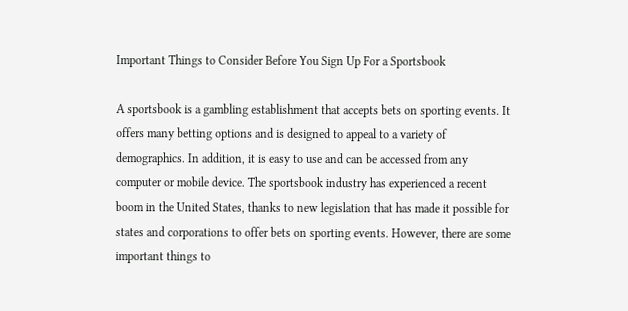Important Things to Consider Before You Sign Up For a Sportsbook

A sportsbook is a gambling establishment that accepts bets on sporting events. It offers many betting options and is designed to appeal to a variety of demographics. In addition, it is easy to use and can be accessed from any computer or mobile device. The sportsbook industry has experienced a recent boom in the United States, thanks to new legislation that has made it possible for states and corporations to offer bets on sporting events. However, there are some important things to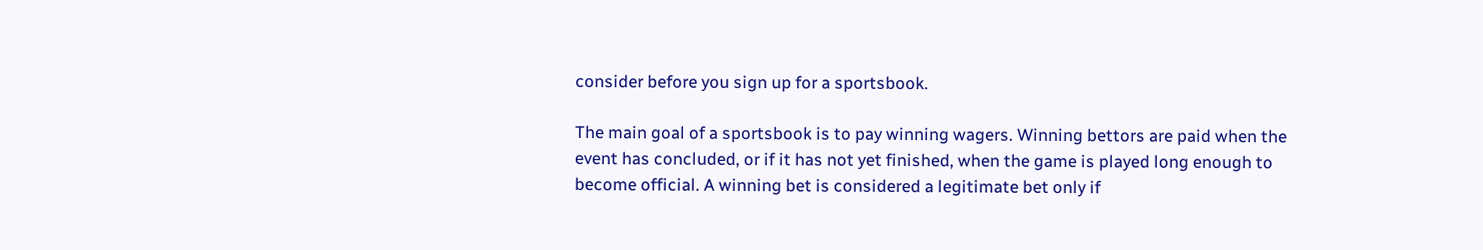consider before you sign up for a sportsbook.

The main goal of a sportsbook is to pay winning wagers. Winning bettors are paid when the event has concluded, or if it has not yet finished, when the game is played long enough to become official. A winning bet is considered a legitimate bet only if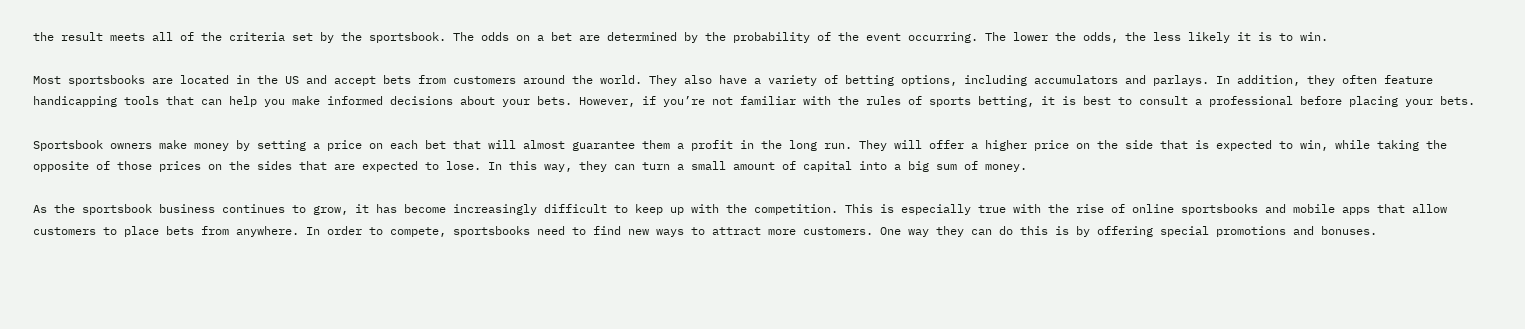the result meets all of the criteria set by the sportsbook. The odds on a bet are determined by the probability of the event occurring. The lower the odds, the less likely it is to win.

Most sportsbooks are located in the US and accept bets from customers around the world. They also have a variety of betting options, including accumulators and parlays. In addition, they often feature handicapping tools that can help you make informed decisions about your bets. However, if you’re not familiar with the rules of sports betting, it is best to consult a professional before placing your bets.

Sportsbook owners make money by setting a price on each bet that will almost guarantee them a profit in the long run. They will offer a higher price on the side that is expected to win, while taking the opposite of those prices on the sides that are expected to lose. In this way, they can turn a small amount of capital into a big sum of money.

As the sportsbook business continues to grow, it has become increasingly difficult to keep up with the competition. This is especially true with the rise of online sportsbooks and mobile apps that allow customers to place bets from anywhere. In order to compete, sportsbooks need to find new ways to attract more customers. One way they can do this is by offering special promotions and bonuses.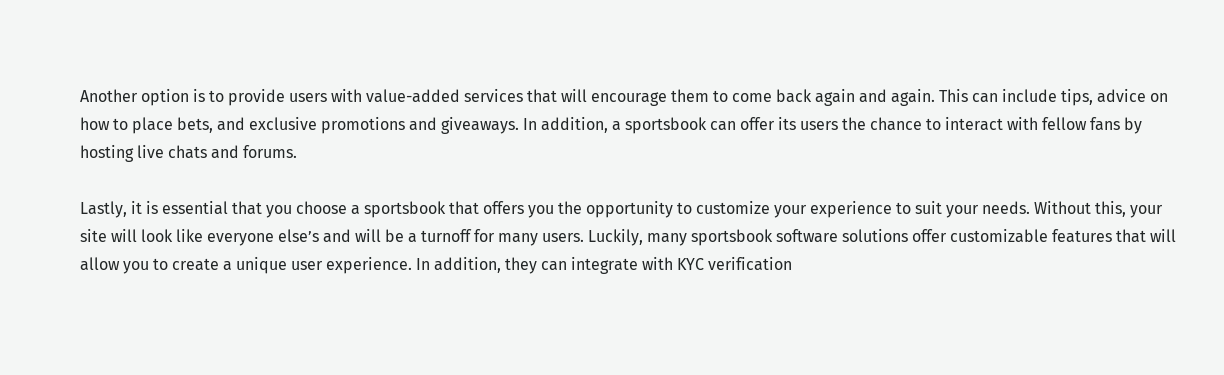Another option is to provide users with value-added services that will encourage them to come back again and again. This can include tips, advice on how to place bets, and exclusive promotions and giveaways. In addition, a sportsbook can offer its users the chance to interact with fellow fans by hosting live chats and forums.

Lastly, it is essential that you choose a sportsbook that offers you the opportunity to customize your experience to suit your needs. Without this, your site will look like everyone else’s and will be a turnoff for many users. Luckily, many sportsbook software solutions offer customizable features that will allow you to create a unique user experience. In addition, they can integrate with KYC verification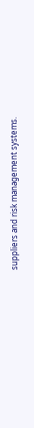suppliers and risk management systems.